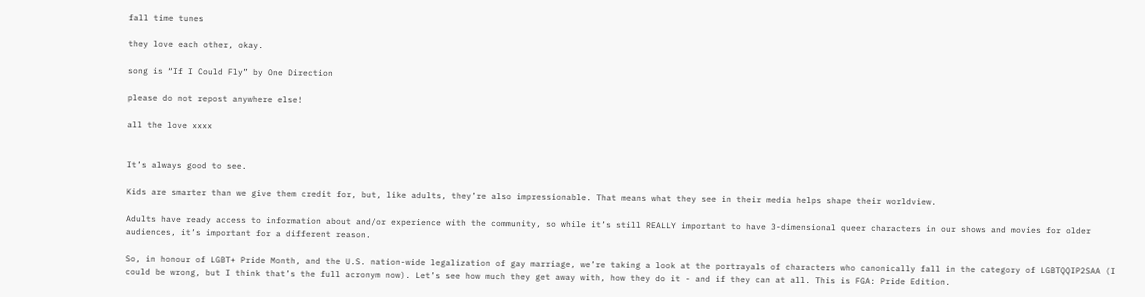fall time tunes

they love each other, okay.

song is “If I Could Fly” by One Direction

please do not repost anywhere else!

all the love xxxx


It’s always good to see.

Kids are smarter than we give them credit for, but, like adults, they’re also impressionable. That means what they see in their media helps shape their worldview.

Adults have ready access to information about and/or experience with the community, so while it’s still REALLY important to have 3-dimensional queer characters in our shows and movies for older audiences, it’s important for a different reason.

So, in honour of LGBT+ Pride Month, and the U.S. nation-wide legalization of gay marriage, we’re taking a look at the portrayals of characters who canonically fall in the category of LGBTQQIP2SAA (I could be wrong, but I think that’s the full acronym now). Let’s see how much they get away with, how they do it - and if they can at all. This is FGA: Pride Edition.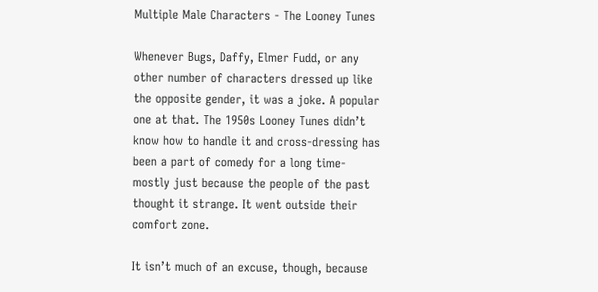Multiple Male Characters - The Looney Tunes

Whenever Bugs, Daffy, Elmer Fudd, or any other number of characters dressed up like the opposite gender, it was a joke. A popular one at that. The 1950s Looney Tunes didn’t know how to handle it and cross-dressing has been a part of comedy for a long time- mostly just because the people of the past thought it strange. It went outside their comfort zone.

It isn’t much of an excuse, though, because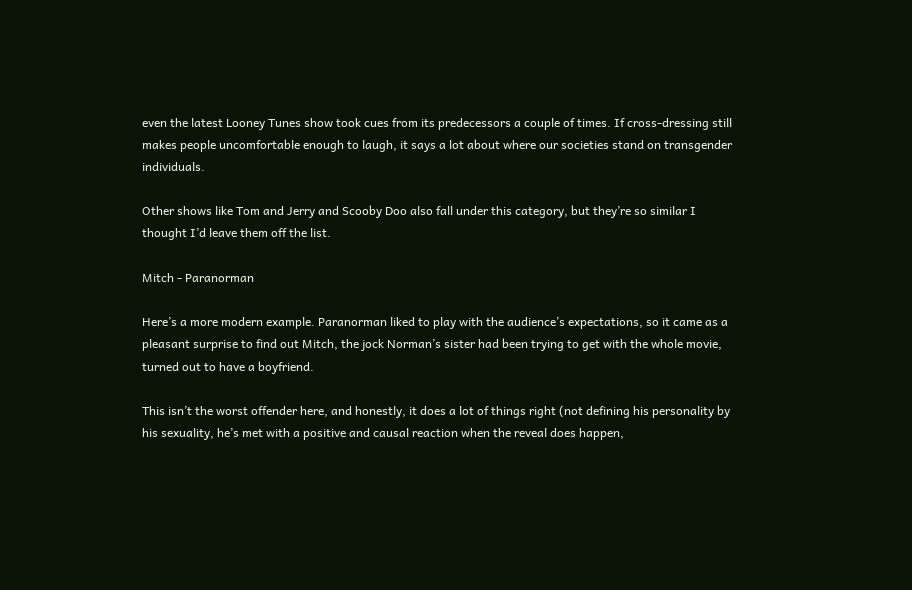even the latest Looney Tunes show took cues from its predecessors a couple of times. If cross-dressing still makes people uncomfortable enough to laugh, it says a lot about where our societies stand on transgender individuals.

Other shows like Tom and Jerry and Scooby Doo also fall under this category, but they’re so similar I thought I’d leave them off the list.

Mitch - Paranorman

Here’s a more modern example. Paranorman liked to play with the audience’s expectations, so it came as a pleasant surprise to find out Mitch, the jock Norman’s sister had been trying to get with the whole movie, turned out to have a boyfriend.

This isn’t the worst offender here, and honestly, it does a lot of things right (not defining his personality by his sexuality, he’s met with a positive and causal reaction when the reveal does happen,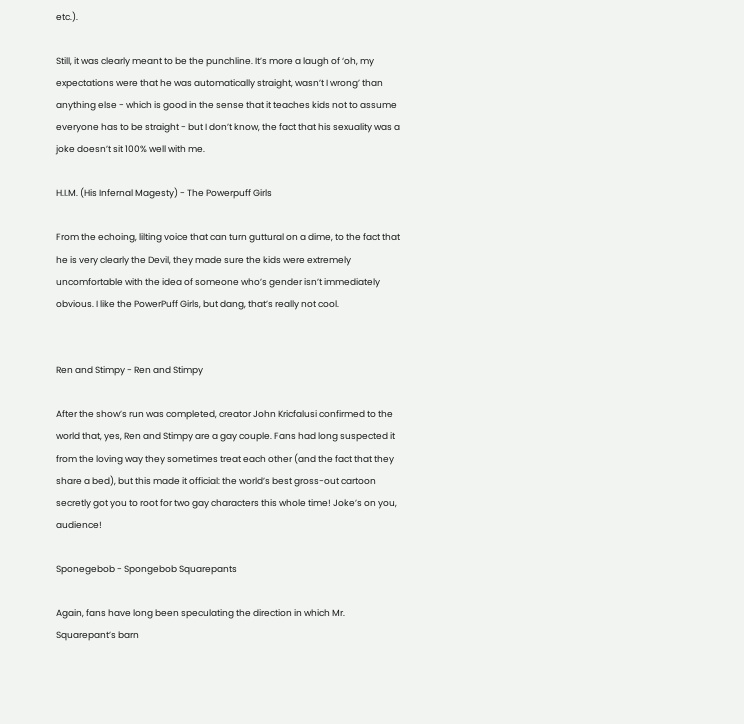etc.).

Still, it was clearly meant to be the punchline. It’s more a laugh of ‘oh, my expectations were that he was automatically straight, wasn’t I wrong’ than anything else - which is good in the sense that it teaches kids not to assume everyone has to be straight - but I don’t know, the fact that his sexuality was a joke doesn’t sit 100% well with me.

H.I.M. (His Infernal Magesty) - The Powerpuff Girls

From the echoing, lilting voice that can turn guttural on a dime, to the fact that he is very clearly the Devil, they made sure the kids were extremely uncomfortable with the idea of someone who’s gender isn’t immediately obvious. I like the PowerPuff Girls, but dang, that’s really not cool.


Ren and Stimpy - Ren and Stimpy

After the show’s run was completed, creator John Kricfalusi confirmed to the world that, yes, Ren and Stimpy are a gay couple. Fans had long suspected it from the loving way they sometimes treat each other (and the fact that they share a bed), but this made it official: the world’s best gross-out cartoon secretly got you to root for two gay characters this whole time! Joke’s on you, audience!

Sponegebob - Spongebob Squarepants

Again, fans have long been speculating the direction in which Mr. Squarepant’s barn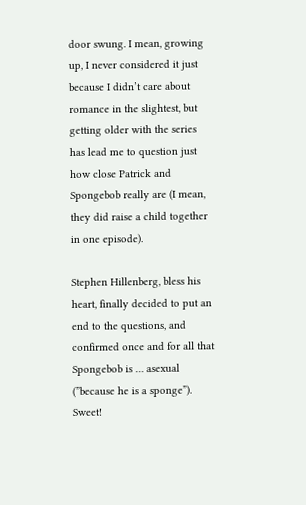door swung. I mean, growing up, I never considered it just because I didn’t care about romance in the slightest, but getting older with the series has lead me to question just how close Patrick and Spongebob really are (I mean, they did raise a child together in one episode).

Stephen Hillenberg, bless his heart, finally decided to put an end to the questions, and confirmed once and for all that Spongebob is … asexual (”because he is a sponge”). Sweet!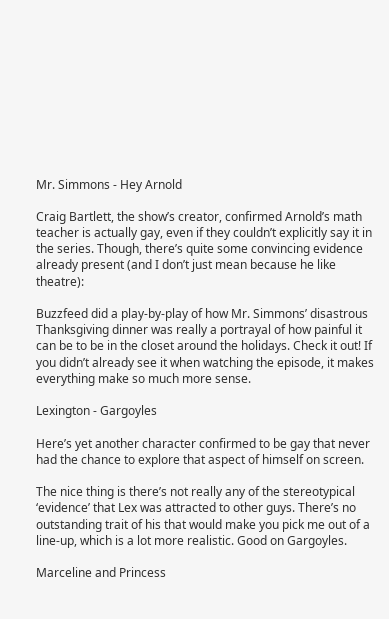Mr. Simmons - Hey Arnold

Craig Bartlett, the show’s creator, confirmed Arnold’s math teacher is actually gay, even if they couldn’t explicitly say it in the series. Though, there’s quite some convincing evidence already present (and I don’t just mean because he like theatre):

Buzzfeed did a play-by-play of how Mr. Simmons’ disastrous Thanksgiving dinner was really a portrayal of how painful it can be to be in the closet around the holidays. Check it out! If you didn’t already see it when watching the episode, it makes everything make so much more sense.

Lexington - Gargoyles

Here’s yet another character confirmed to be gay that never had the chance to explore that aspect of himself on screen.

The nice thing is there’s not really any of the stereotypical ‘evidence’ that Lex was attracted to other guys. There’s no outstanding trait of his that would make you pick me out of a line-up, which is a lot more realistic. Good on Gargoyles.

Marceline and Princess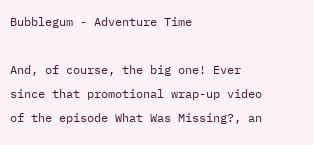Bubblegum - Adventure Time

And, of course, the big one! Ever since that promotional wrap-up video of the episode What Was Missing?, an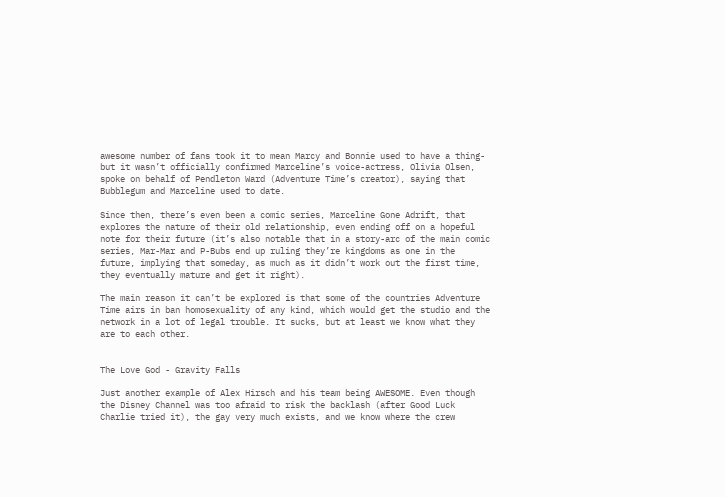awesome number of fans took it to mean Marcy and Bonnie used to have a thing- but it wasn’t officially confirmed Marceline’s voice-actress, Olivia Olsen, spoke on behalf of Pendleton Ward (Adventure Time’s creator), saying that Bubblegum and Marceline used to date.

Since then, there’s even been a comic series, Marceline Gone Adrift, that explores the nature of their old relationship, even ending off on a hopeful note for their future (it’s also notable that in a story-arc of the main comic series, Mar-Mar and P-Bubs end up ruling they’re kingdoms as one in the future, implying that someday, as much as it didn’t work out the first time, they eventually mature and get it right).

The main reason it can’t be explored is that some of the countries Adventure Time airs in ban homosexuality of any kind, which would get the studio and the network in a lot of legal trouble. It sucks, but at least we know what they are to each other.


The Love God - Gravity Falls

Just another example of Alex Hirsch and his team being AWESOME. Even though the Disney Channel was too afraid to risk the backlash (after Good Luck Charlie tried it), the gay very much exists, and we know where the crew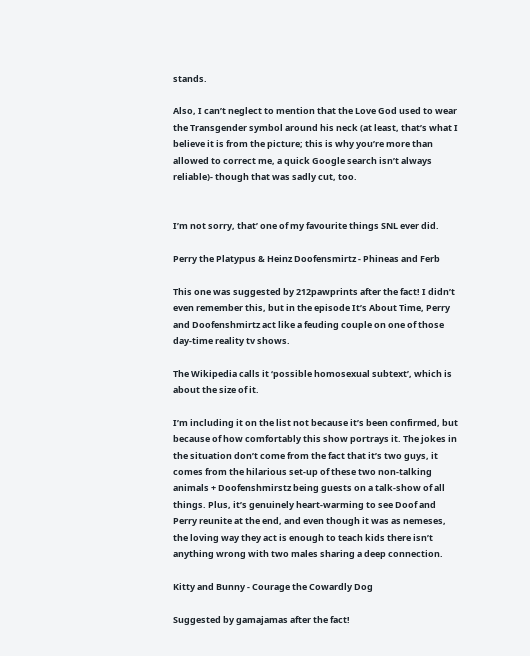stands.

Also, I can’t neglect to mention that the Love God used to wear the Transgender symbol around his neck (at least, that’s what I believe it is from the picture; this is why you’re more than allowed to correct me, a quick Google search isn’t always reliable)- though that was sadly cut, too.


I’m not sorry, that’ one of my favourite things SNL ever did.

Perry the Platypus & Heinz Doofensmirtz - Phineas and Ferb

This one was suggested by 212pawprints after the fact! I didn’t even remember this, but in the episode It’s About Time, Perry and Doofenshmirtz act like a feuding couple on one of those day-time reality tv shows.

The Wikipedia calls it ‘possible homosexual subtext’, which is about the size of it.

I’m including it on the list not because it’s been confirmed, but because of how comfortably this show portrays it. The jokes in the situation don’t come from the fact that it’s two guys, it comes from the hilarious set-up of these two non-talking animals + Doofenshmirstz being guests on a talk-show of all things. Plus, it’s genuinely heart-warming to see Doof and Perry reunite at the end, and even though it was as nemeses, the loving way they act is enough to teach kids there isn’t anything wrong with two males sharing a deep connection.

Kitty and Bunny - Courage the Cowardly Dog

Suggested by gamajamas after the fact!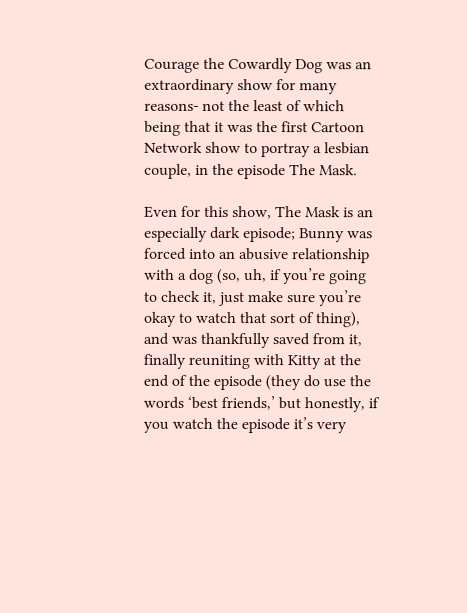Courage the Cowardly Dog was an extraordinary show for many reasons- not the least of which being that it was the first Cartoon Network show to portray a lesbian couple, in the episode The Mask.

Even for this show, The Mask is an especially dark episode; Bunny was forced into an abusive relationship with a dog (so, uh, if you’re going to check it, just make sure you’re okay to watch that sort of thing), and was thankfully saved from it, finally reuniting with Kitty at the end of the episode (they do use the words ‘best friends,’ but honestly, if you watch the episode it’s very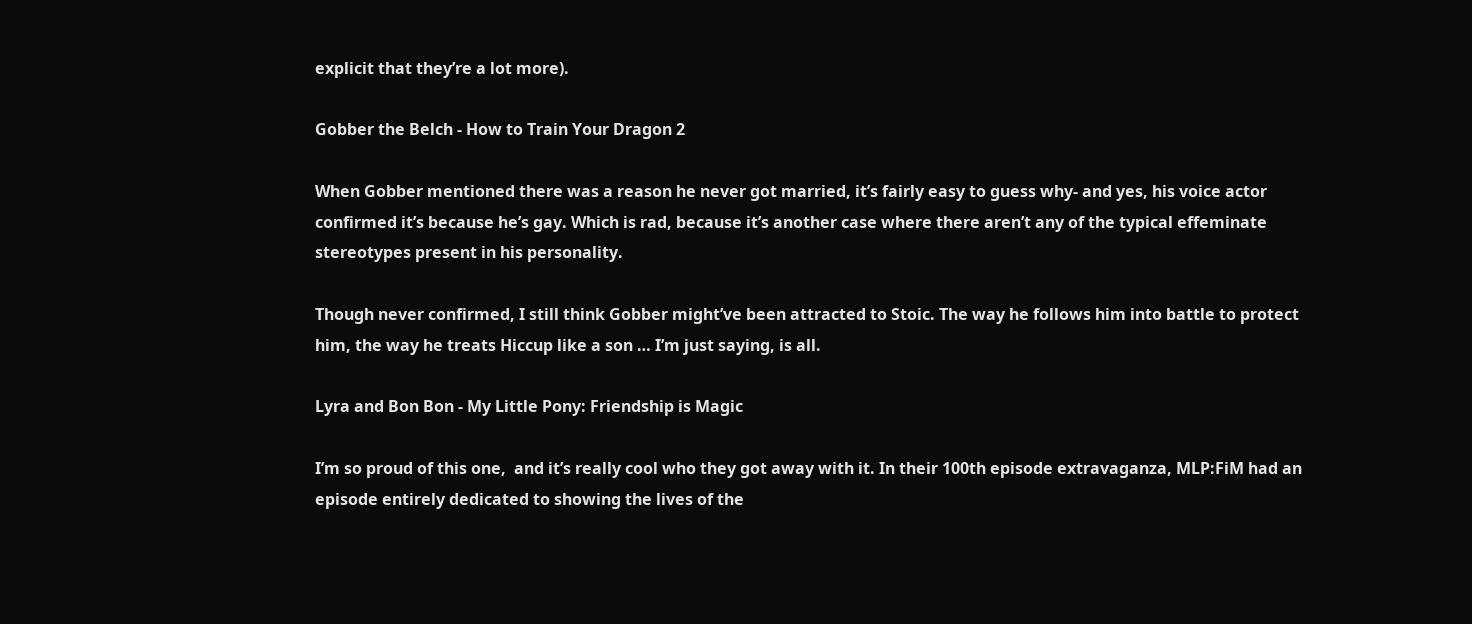explicit that they’re a lot more).

Gobber the Belch - How to Train Your Dragon 2

When Gobber mentioned there was a reason he never got married, it’s fairly easy to guess why- and yes, his voice actor confirmed it’s because he’s gay. Which is rad, because it’s another case where there aren’t any of the typical effeminate stereotypes present in his personality.

Though never confirmed, I still think Gobber might’ve been attracted to Stoic. The way he follows him into battle to protect him, the way he treats Hiccup like a son … I’m just saying, is all.

Lyra and Bon Bon - My Little Pony: Friendship is Magic

I’m so proud of this one,  and it’s really cool who they got away with it. In their 100th episode extravaganza, MLP:FiM had an episode entirely dedicated to showing the lives of the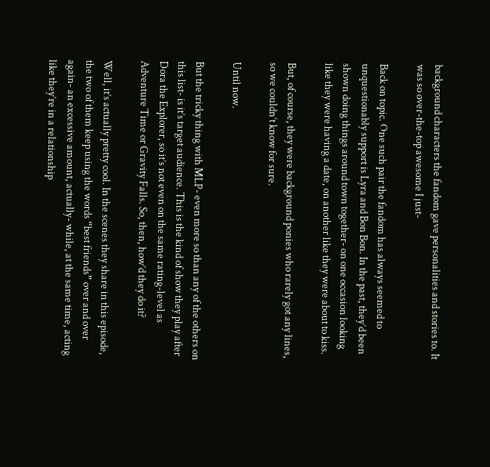background characters the fandom gave personalities and stories to. It was so over-the-top awesome I just-

Back on topic. One such pair the fandom has always seemed to unquestionably support is Lyra and Bon Bon. In the past, they’d been shown doing things around town together- on one occasion looking like they were having a date, on another like they were about to kiss.

But, of course, they were background ponies who rarely got any lines, so we couldn’t know for sure.

Until now.

But the tricky thing with MLP- even more so than any of the others on this list- is it’s target audience. This is the kind of show they play after Dora the Explorer, so it’s not even on the same rating-level as Adventure Time or Gravity Falls. So, then, how’d they do it?

Well, it’s actually pretty cool. In the scenes they share in this episode, the two of them keep using the words “best friends” over and over again- an excessive amount, actually- while, at the same time, acting like they’re in a relationship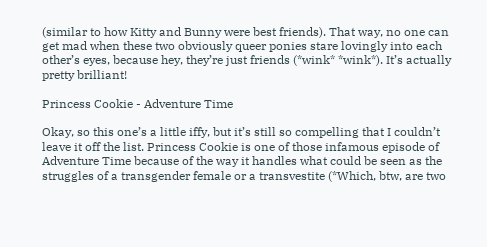(similar to how Kitty and Bunny were best friends). That way, no one can get mad when these two obviously queer ponies stare lovingly into each other’s eyes, because hey, they’re just friends (*wink* *wink*). It’s actually pretty brilliant!

Princess Cookie - Adventure Time

Okay, so this one’s a little iffy, but it’s still so compelling that I couldn’t leave it off the list. Princess Cookie is one of those infamous episode of Adventure Time because of the way it handles what could be seen as the struggles of a transgender female or a transvestite (*Which, btw, are two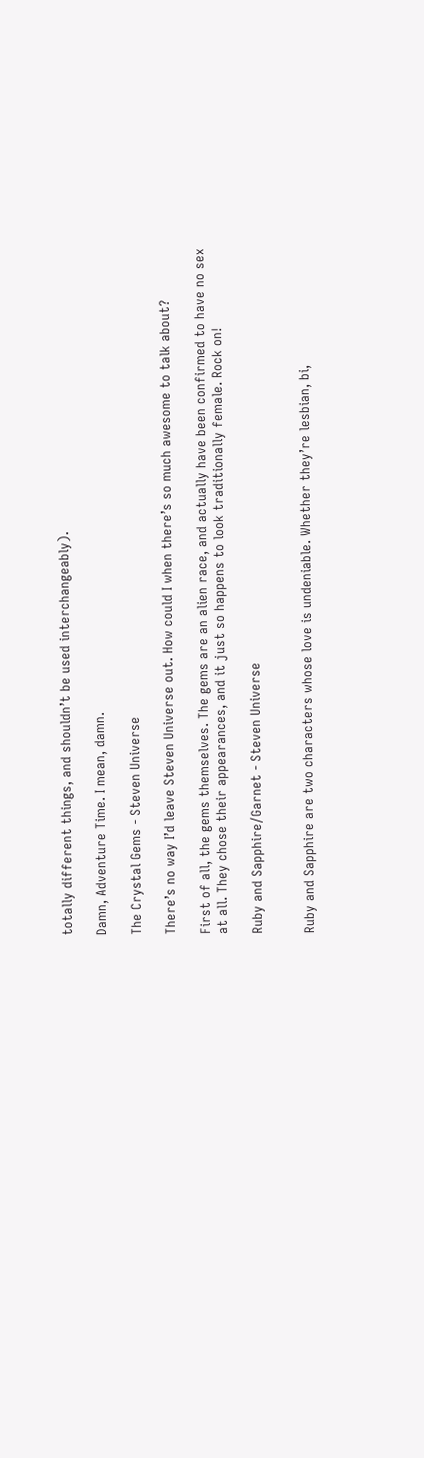totally different things, and shouldn’t be used interchangeably).

Damn, Adventure Time. I mean, damn.

The Crystal Gems - Steven Universe

There’s no way I’d leave Steven Universe out. How could I when there’s so much awesome to talk about?

First of all, the gems themselves. The gems are an alien race, and actually have been confirmed to have no sex at all. They chose their appearances, and it just so happens to look traditionally female. Rock on!

Ruby and Sapphire/Garnet - Steven Universe


Ruby and Sapphire are two characters whose love is undeniable. Whether they’re lesbian, bi,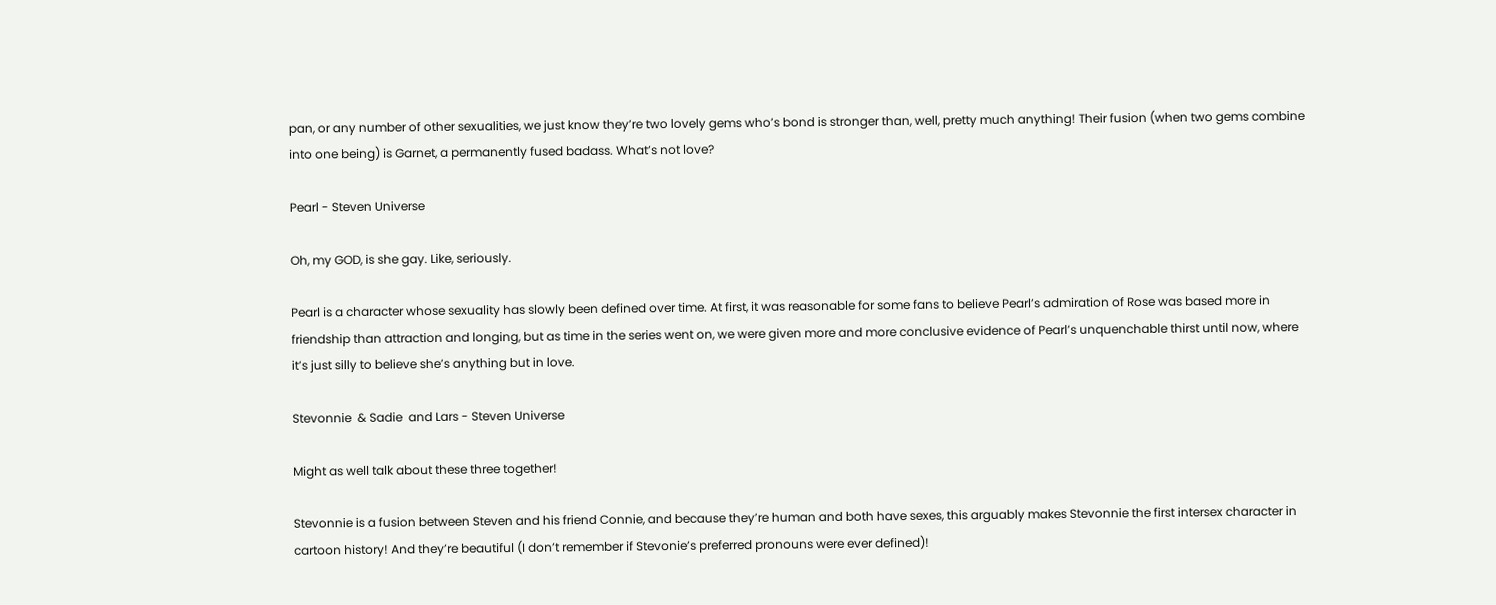pan, or any number of other sexualities, we just know they’re two lovely gems who’s bond is stronger than, well, pretty much anything! Their fusion (when two gems combine into one being) is Garnet, a permanently fused badass. What’s not love?

Pearl - Steven Universe

Oh, my GOD, is she gay. Like, seriously.

Pearl is a character whose sexuality has slowly been defined over time. At first, it was reasonable for some fans to believe Pearl’s admiration of Rose was based more in friendship than attraction and longing, but as time in the series went on, we were given more and more conclusive evidence of Pearl’s unquenchable thirst until now, where it’s just silly to believe she’s anything but in love.

Stevonnie  & Sadie  and Lars - Steven Universe

Might as well talk about these three together!

Stevonnie is a fusion between Steven and his friend Connie, and because they’re human and both have sexes, this arguably makes Stevonnie the first intersex character in cartoon history! And they’re beautiful (I don’t remember if Stevonie’s preferred pronouns were ever defined)!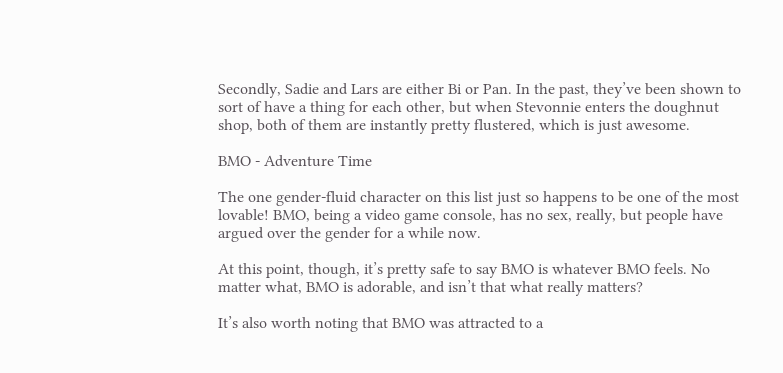Secondly, Sadie and Lars are either Bi or Pan. In the past, they’ve been shown to sort of have a thing for each other, but when Stevonnie enters the doughnut shop, both of them are instantly pretty flustered, which is just awesome.

BMO - Adventure Time

The one gender-fluid character on this list just so happens to be one of the most lovable! BMO, being a video game console, has no sex, really, but people have argued over the gender for a while now.

At this point, though, it’s pretty safe to say BMO is whatever BMO feels. No matter what, BMO is adorable, and isn’t that what really matters?

It’s also worth noting that BMO was attracted to a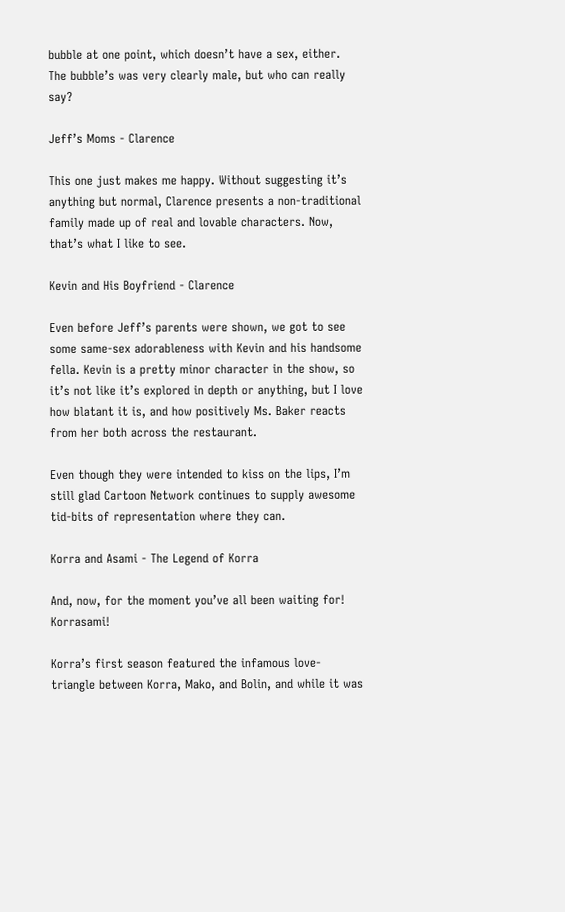bubble at one point, which doesn’t have a sex, either. The bubble’s was very clearly male, but who can really say?

Jeff’s Moms - Clarence

This one just makes me happy. Without suggesting it’s anything but normal, Clarence presents a non-traditional family made up of real and lovable characters. Now, that’s what I like to see.

Kevin and His Boyfriend - Clarence

Even before Jeff’s parents were shown, we got to see some same-sex adorableness with Kevin and his handsome fella. Kevin is a pretty minor character in the show, so it’s not like it’s explored in depth or anything, but I love how blatant it is, and how positively Ms. Baker reacts from her both across the restaurant.

Even though they were intended to kiss on the lips, I’m still glad Cartoon Network continues to supply awesome tid-bits of representation where they can.

Korra and Asami - The Legend of Korra

And, now, for the moment you’ve all been waiting for! Korrasami!

Korra’s first season featured the infamous love-triangle between Korra, Mako, and Bolin, and while it was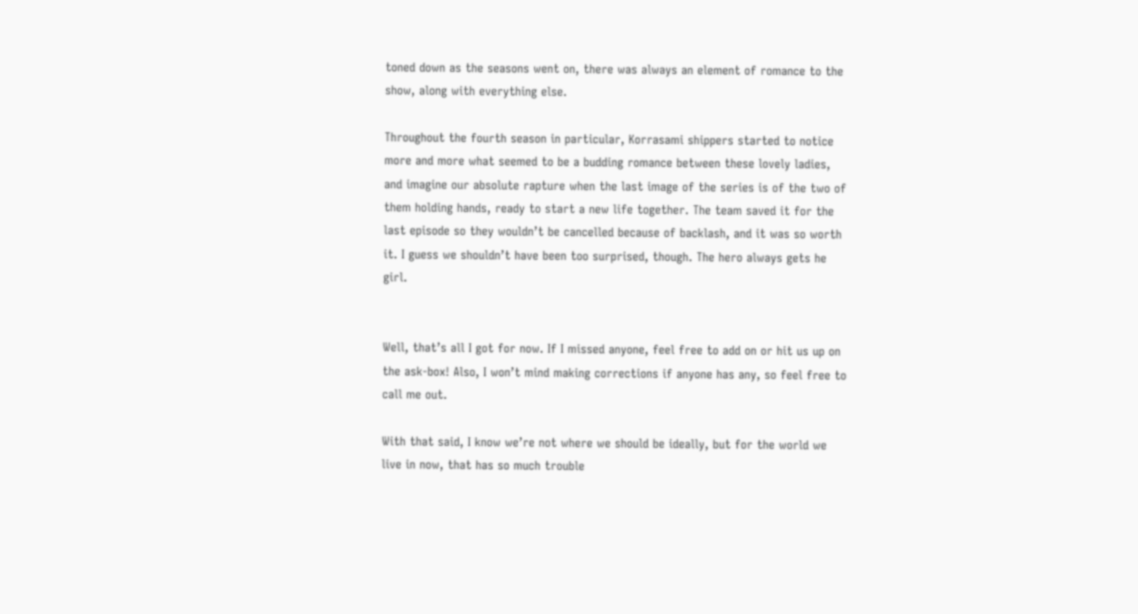toned down as the seasons went on, there was always an element of romance to the show, along with everything else.

Throughout the fourth season in particular, Korrasami shippers started to notice more and more what seemed to be a budding romance between these lovely ladies, and imagine our absolute rapture when the last image of the series is of the two of them holding hands, ready to start a new life together. The team saved it for the last episode so they wouldn’t be cancelled because of backlash, and it was so worth it. I guess we shouldn’t have been too surprised, though. The hero always gets he girl.


Well, that’s all I got for now. If I missed anyone, feel free to add on or hit us up on the ask-box! Also, I won’t mind making corrections if anyone has any, so feel free to call me out.

With that said, I know we’re not where we should be ideally, but for the world we live in now, that has so much trouble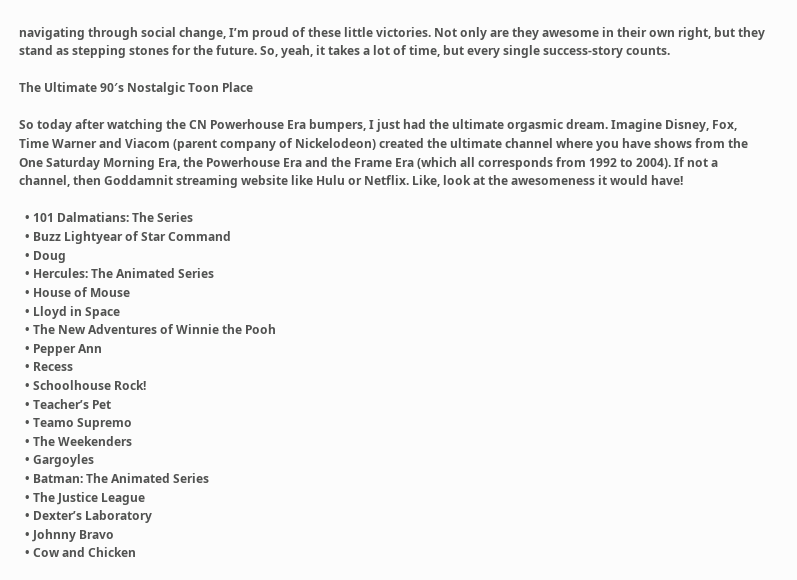navigating through social change, I’m proud of these little victories. Not only are they awesome in their own right, but they stand as stepping stones for the future. So, yeah, it takes a lot of time, but every single success-story counts.

The Ultimate 90′s Nostalgic Toon Place

So today after watching the CN Powerhouse Era bumpers, I just had the ultimate orgasmic dream. Imagine Disney, Fox, Time Warner and Viacom (parent company of Nickelodeon) created the ultimate channel where you have shows from the One Saturday Morning Era, the Powerhouse Era and the Frame Era (which all corresponds from 1992 to 2004). If not a channel, then Goddamnit streaming website like Hulu or Netflix. Like, look at the awesomeness it would have!

  • 101 Dalmatians: The Series
  • Buzz Lightyear of Star Command
  • Doug
  • Hercules: The Animated Series
  • House of Mouse
  • Lloyd in Space
  • The New Adventures of Winnie the Pooh
  • Pepper Ann
  • Recess
  • Schoolhouse Rock!
  • Teacher’s Pet
  • Teamo Supremo
  • The Weekenders
  • Gargoyles
  • Batman: The Animated Series
  • The Justice League
  • Dexter’s Laboratory
  • Johnny Bravo
  • Cow and Chicken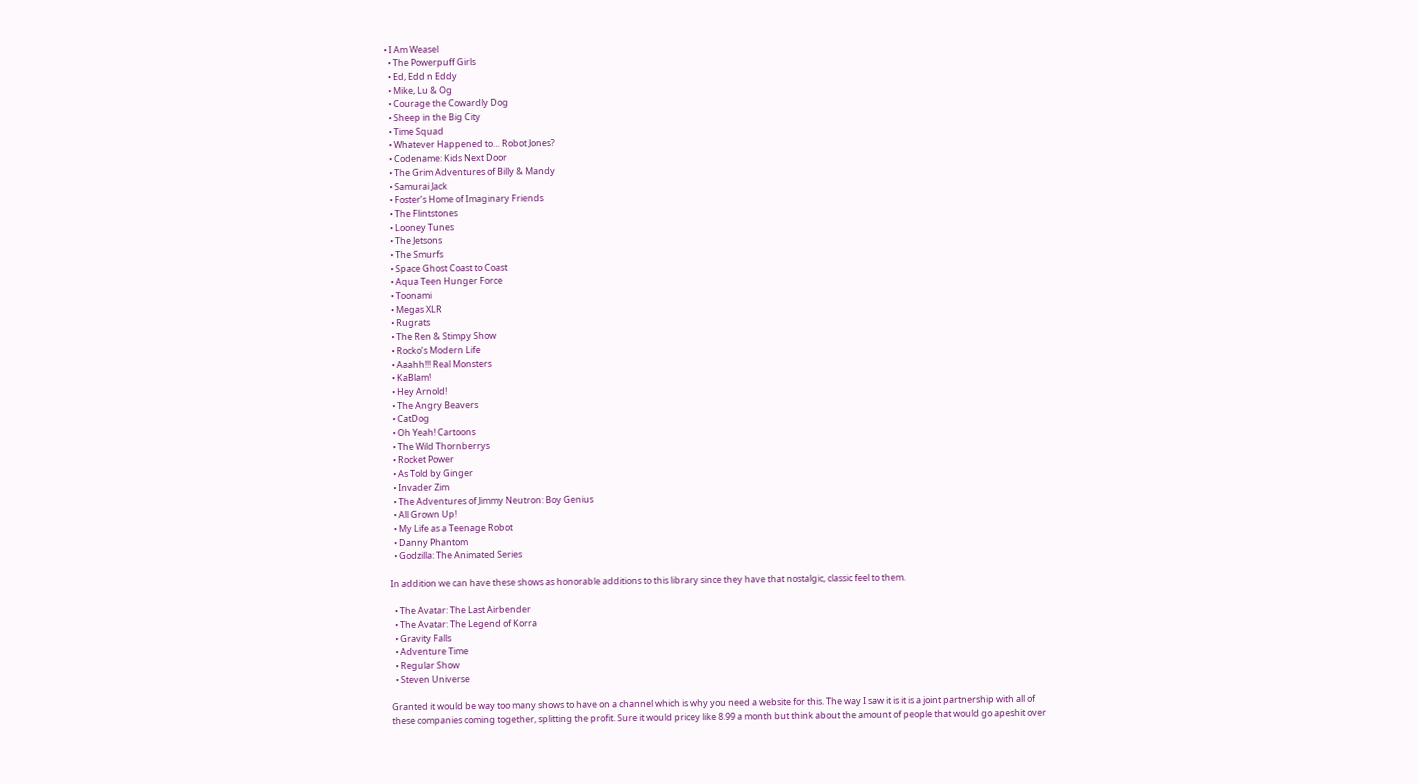• I Am Weasel
  • The Powerpuff Girls
  • Ed, Edd n Eddy
  • Mike, Lu & Og
  • Courage the Cowardly Dog
  • Sheep in the Big City
  • Time Squad
  • Whatever Happened to… Robot Jones?
  • Codename: Kids Next Door
  • The Grim Adventures of Billy & Mandy
  • Samurai Jack
  • Foster’s Home of Imaginary Friends
  • The Flintstones
  • Looney Tunes
  • The Jetsons
  • The Smurfs
  • Space Ghost Coast to Coast
  • Aqua Teen Hunger Force
  • Toonami
  • Megas XLR
  • Rugrats
  • The Ren & Stimpy Show
  • Rocko’s Modern Life
  • Aaahh!!! Real Monsters
  • KaBlam!
  • Hey Arnold!
  • The Angry Beavers
  • CatDog
  • Oh Yeah! Cartoons
  • The Wild Thornberrys
  • Rocket Power
  • As Told by Ginger
  • Invader Zim
  • The Adventures of Jimmy Neutron: Boy Genius
  • All Grown Up!
  • My Life as a Teenage Robot
  • Danny Phantom
  • Godzilla: The Animated Series

In addition we can have these shows as honorable additions to this library since they have that nostalgic, classic feel to them.

  • The Avatar: The Last Airbender
  • The Avatar: The Legend of Korra
  • Gravity Falls
  • Adventure Time
  • Regular Show
  • Steven Universe

Granted it would be way too many shows to have on a channel which is why you need a website for this. The way I saw it is it is a joint partnership with all of these companies coming together, splitting the profit. Sure it would pricey like 8.99 a month but think about the amount of people that would go apeshit over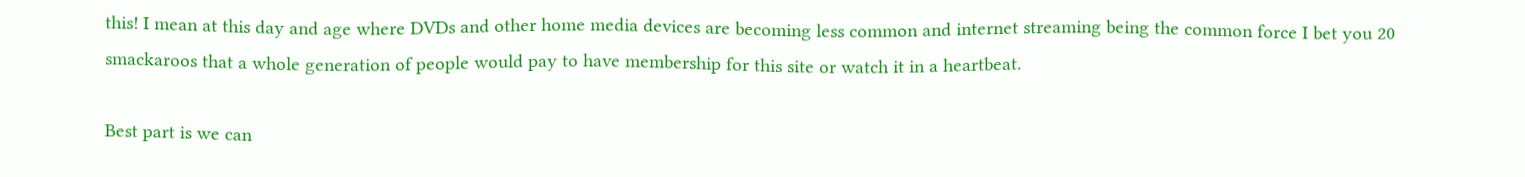this! I mean at this day and age where DVDs and other home media devices are becoming less common and internet streaming being the common force I bet you 20 smackaroos that a whole generation of people would pay to have membership for this site or watch it in a heartbeat.

Best part is we can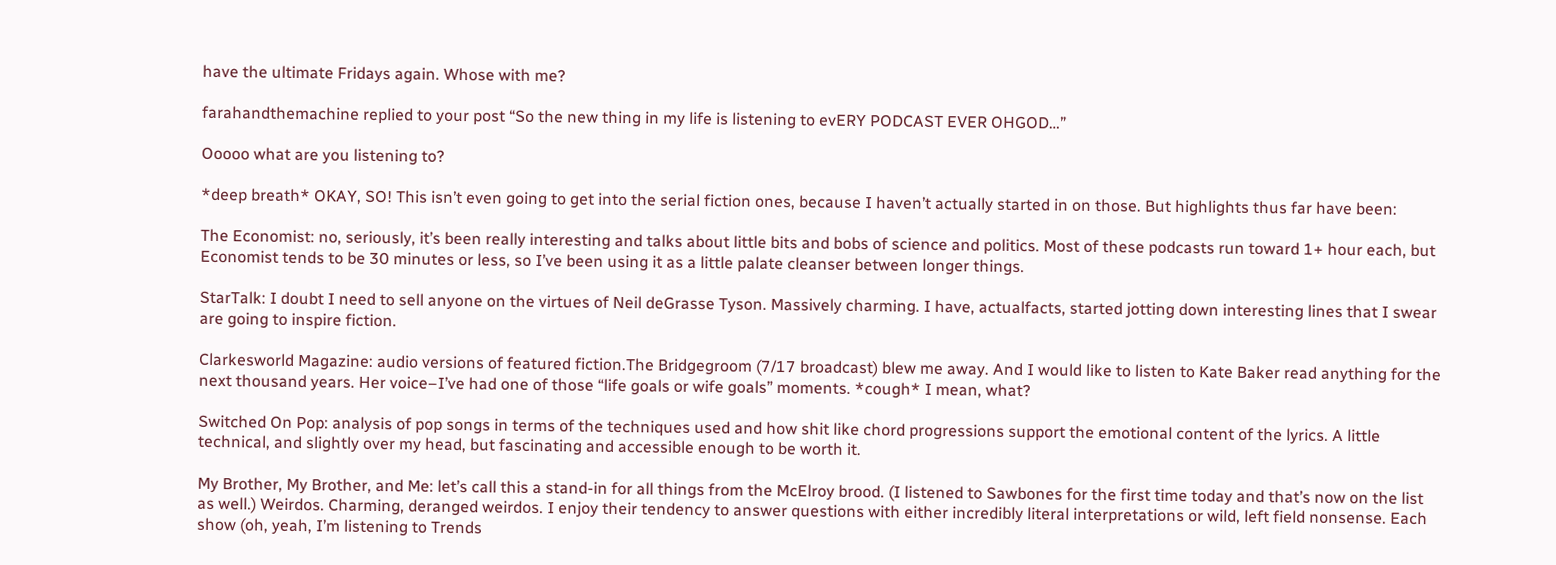have the ultimate Fridays again. Whose with me?

farahandthemachine replied to your post “So the new thing in my life is listening to evERY PODCAST EVER OHGOD…”

Ooooo what are you listening to?

*deep breath* OKAY, SO! This isn’t even going to get into the serial fiction ones, because I haven’t actually started in on those. But highlights thus far have been:

The Economist: no, seriously, it’s been really interesting and talks about little bits and bobs of science and politics. Most of these podcasts run toward 1+ hour each, but Economist tends to be 30 minutes or less, so I’ve been using it as a little palate cleanser between longer things.

StarTalk: I doubt I need to sell anyone on the virtues of Neil deGrasse Tyson. Massively charming. I have, actualfacts, started jotting down interesting lines that I swear are going to inspire fiction.

Clarkesworld Magazine: audio versions of featured fiction.The Bridgegroom (7/17 broadcast) blew me away. And I would like to listen to Kate Baker read anything for the next thousand years. Her voice–I’ve had one of those “life goals or wife goals” moments. *cough* I mean, what?

Switched On Pop: analysis of pop songs in terms of the techniques used and how shit like chord progressions support the emotional content of the lyrics. A little technical, and slightly over my head, but fascinating and accessible enough to be worth it.

My Brother, My Brother, and Me: let’s call this a stand-in for all things from the McElroy brood. (I listened to Sawbones for the first time today and that’s now on the list as well.) Weirdos. Charming, deranged weirdos. I enjoy their tendency to answer questions with either incredibly literal interpretations or wild, left field nonsense. Each show (oh, yeah, I’m listening to Trends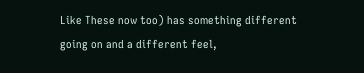Like These now too) has something different going on and a different feel,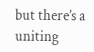but there’s a uniting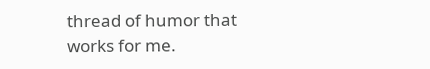thread of humor that works for me.